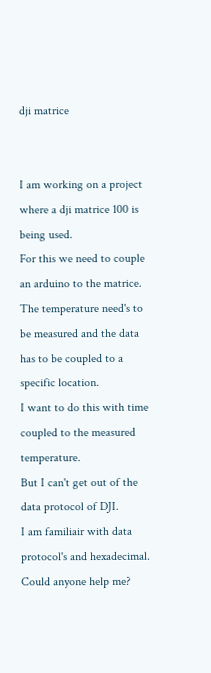dji matrice


I am working on a project where a dji matrice 100 is being used.
For this we need to couple an arduino to the matrice.
The temperature need's to be measured and the data has to be coupled to a specific location.
I want to do this with time coupled to the measured temperature.
But I can't get out of the data protocol of DJI.
I am familiair with data protocol's and hexadecimal.
Could anyone help me?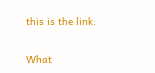this is the link:

What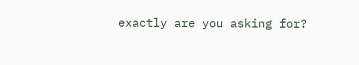exactly are you asking for?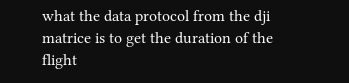what the data protocol from the dji matrice is to get the duration of the flight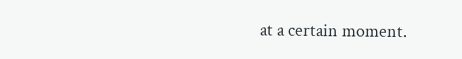at a certain moment.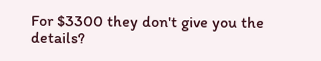For $3300 they don't give you the details?